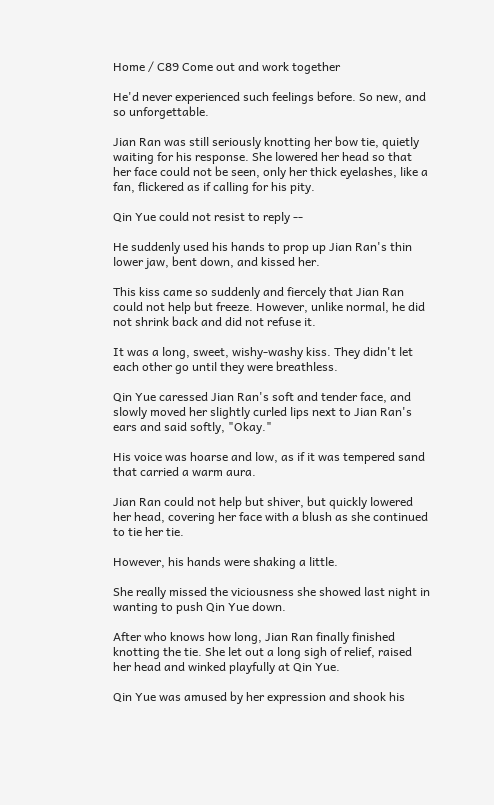Home / C89 Come out and work together

He'd never experienced such feelings before. So new, and so unforgettable.

Jian Ran was still seriously knotting her bow tie, quietly waiting for his response. She lowered her head so that her face could not be seen, only her thick eyelashes, like a fan, flickered as if calling for his pity.

Qin Yue could not resist to reply --

He suddenly used his hands to prop up Jian Ran's thin lower jaw, bent down, and kissed her.

This kiss came so suddenly and fiercely that Jian Ran could not help but freeze. However, unlike normal, he did not shrink back and did not refuse it.

It was a long, sweet, wishy-washy kiss. They didn't let each other go until they were breathless.

Qin Yue caressed Jian Ran's soft and tender face, and slowly moved her slightly curled lips next to Jian Ran's ears and said softly, "Okay."

His voice was hoarse and low, as if it was tempered sand that carried a warm aura.

Jian Ran could not help but shiver, but quickly lowered her head, covering her face with a blush as she continued to tie her tie.

However, his hands were shaking a little.

She really missed the viciousness she showed last night in wanting to push Qin Yue down.

After who knows how long, Jian Ran finally finished knotting the tie. She let out a long sigh of relief, raised her head and winked playfully at Qin Yue.

Qin Yue was amused by her expression and shook his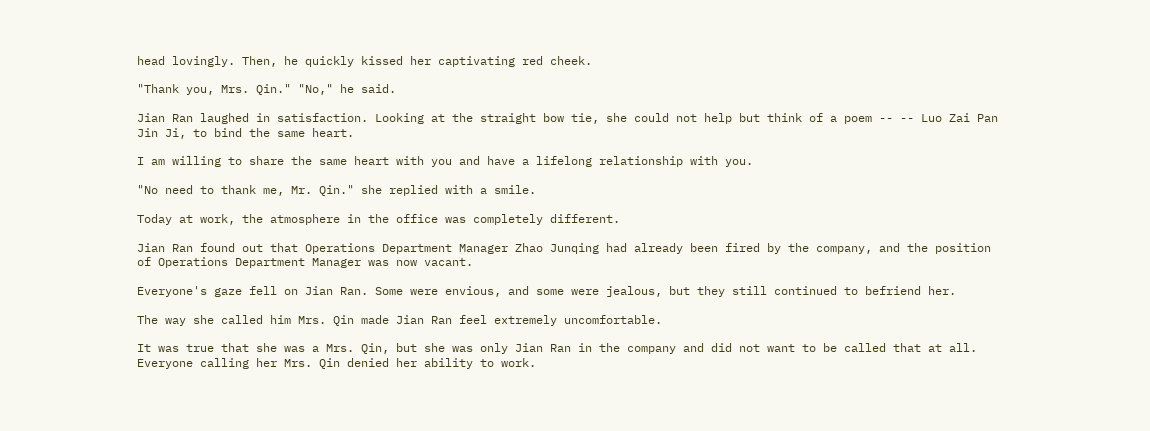head lovingly. Then, he quickly kissed her captivating red cheek.

"Thank you, Mrs. Qin." "No," he said.

Jian Ran laughed in satisfaction. Looking at the straight bow tie, she could not help but think of a poem -- -- Luo Zai Pan Jin Ji, to bind the same heart.

I am willing to share the same heart with you and have a lifelong relationship with you.

"No need to thank me, Mr. Qin." she replied with a smile.

Today at work, the atmosphere in the office was completely different.

Jian Ran found out that Operations Department Manager Zhao Junqing had already been fired by the company, and the position of Operations Department Manager was now vacant.

Everyone's gaze fell on Jian Ran. Some were envious, and some were jealous, but they still continued to befriend her.

The way she called him Mrs. Qin made Jian Ran feel extremely uncomfortable.

It was true that she was a Mrs. Qin, but she was only Jian Ran in the company and did not want to be called that at all. Everyone calling her Mrs. Qin denied her ability to work.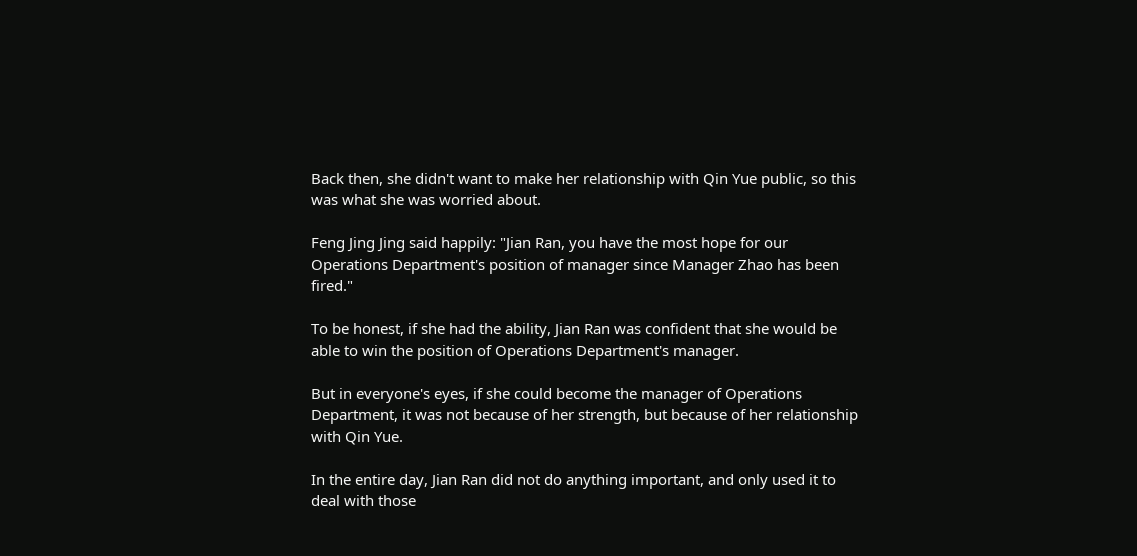Back then, she didn't want to make her relationship with Qin Yue public, so this was what she was worried about.

Feng Jing Jing said happily: "Jian Ran, you have the most hope for our Operations Department's position of manager since Manager Zhao has been fired."

To be honest, if she had the ability, Jian Ran was confident that she would be able to win the position of Operations Department's manager.

But in everyone's eyes, if she could become the manager of Operations Department, it was not because of her strength, but because of her relationship with Qin Yue.

In the entire day, Jian Ran did not do anything important, and only used it to deal with those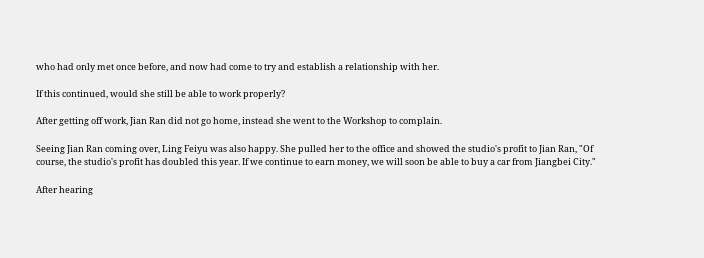who had only met once before, and now had come to try and establish a relationship with her.

If this continued, would she still be able to work properly?

After getting off work, Jian Ran did not go home, instead she went to the Workshop to complain.

Seeing Jian Ran coming over, Ling Feiyu was also happy. She pulled her to the office and showed the studio's profit to Jian Ran, "Of course, the studio's profit has doubled this year. If we continue to earn money, we will soon be able to buy a car from Jiangbei City."

After hearing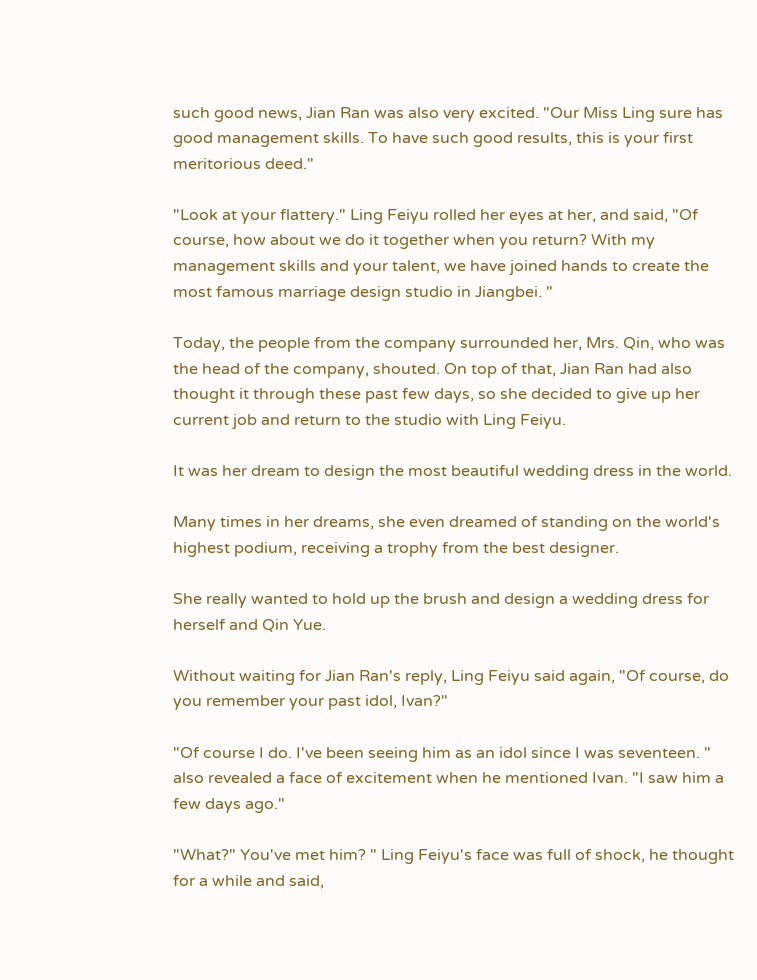such good news, Jian Ran was also very excited. "Our Miss Ling sure has good management skills. To have such good results, this is your first meritorious deed."

"Look at your flattery." Ling Feiyu rolled her eyes at her, and said, "Of course, how about we do it together when you return? With my management skills and your talent, we have joined hands to create the most famous marriage design studio in Jiangbei. "

Today, the people from the company surrounded her, Mrs. Qin, who was the head of the company, shouted. On top of that, Jian Ran had also thought it through these past few days, so she decided to give up her current job and return to the studio with Ling Feiyu.

It was her dream to design the most beautiful wedding dress in the world.

Many times in her dreams, she even dreamed of standing on the world's highest podium, receiving a trophy from the best designer.

She really wanted to hold up the brush and design a wedding dress for herself and Qin Yue.

Without waiting for Jian Ran's reply, Ling Feiyu said again, "Of course, do you remember your past idol, Ivan?"

"Of course I do. I've been seeing him as an idol since I was seventeen. " also revealed a face of excitement when he mentioned Ivan. "I saw him a few days ago."

"What?" You've met him? " Ling Feiyu's face was full of shock, he thought for a while and said,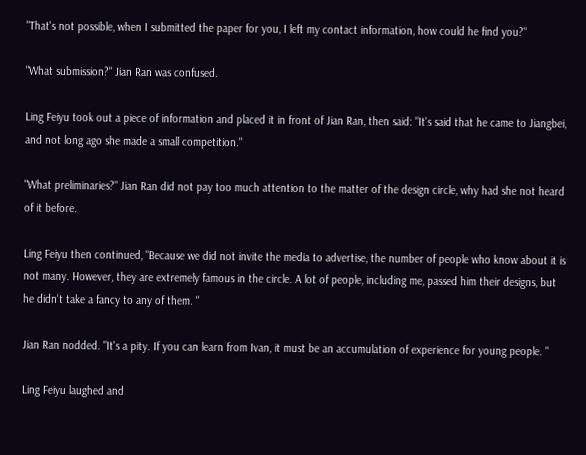"That's not possible, when I submitted the paper for you, I left my contact information, how could he find you?"

"What submission?" Jian Ran was confused.

Ling Feiyu took out a piece of information and placed it in front of Jian Ran, then said: "It's said that he came to Jiangbei, and not long ago she made a small competition."

"What preliminaries?" Jian Ran did not pay too much attention to the matter of the design circle, why had she not heard of it before.

Ling Feiyu then continued, "Because we did not invite the media to advertise, the number of people who know about it is not many. However, they are extremely famous in the circle. A lot of people, including me, passed him their designs, but he didn't take a fancy to any of them. "

Jian Ran nodded. "It's a pity. If you can learn from Ivan, it must be an accumulation of experience for young people. "

Ling Feiyu laughed and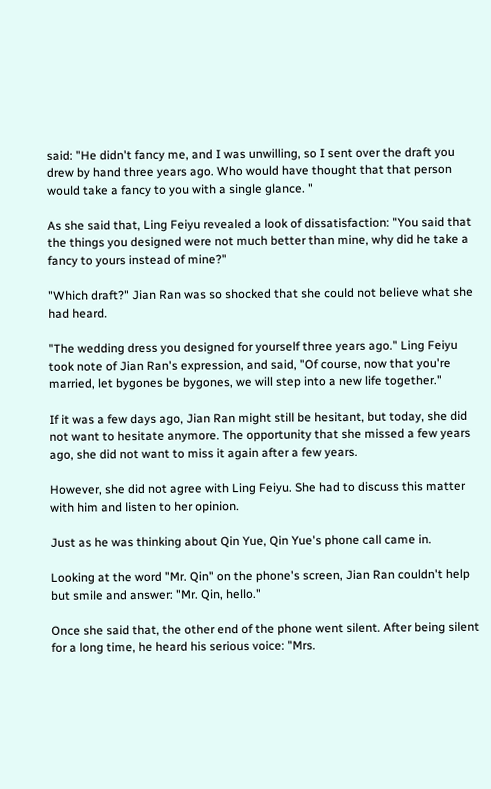said: "He didn't fancy me, and I was unwilling, so I sent over the draft you drew by hand three years ago. Who would have thought that that person would take a fancy to you with a single glance. "

As she said that, Ling Feiyu revealed a look of dissatisfaction: "You said that the things you designed were not much better than mine, why did he take a fancy to yours instead of mine?"

"Which draft?" Jian Ran was so shocked that she could not believe what she had heard.

"The wedding dress you designed for yourself three years ago." Ling Feiyu took note of Jian Ran's expression, and said, "Of course, now that you're married, let bygones be bygones, we will step into a new life together."

If it was a few days ago, Jian Ran might still be hesitant, but today, she did not want to hesitate anymore. The opportunity that she missed a few years ago, she did not want to miss it again after a few years.

However, she did not agree with Ling Feiyu. She had to discuss this matter with him and listen to her opinion.

Just as he was thinking about Qin Yue, Qin Yue's phone call came in.

Looking at the word "Mr. Qin" on the phone's screen, Jian Ran couldn't help but smile and answer: "Mr. Qin, hello."

Once she said that, the other end of the phone went silent. After being silent for a long time, he heard his serious voice: "Mrs.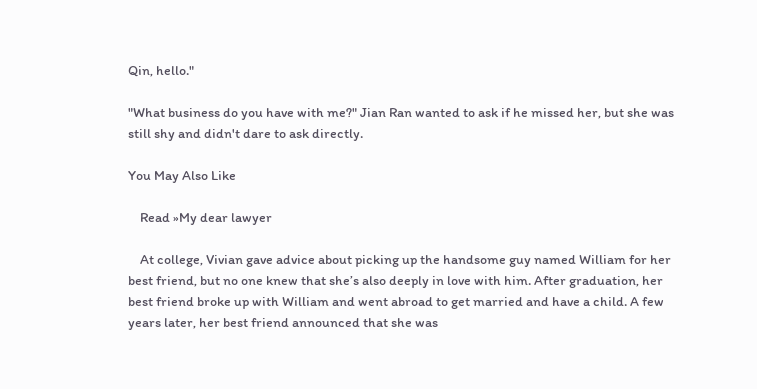Qin, hello."

"What business do you have with me?" Jian Ran wanted to ask if he missed her, but she was still shy and didn't dare to ask directly.

You May Also Like

    Read »My dear lawyer

    At college, Vivian gave advice about picking up the handsome guy named William for her best friend, but no one knew that she’s also deeply in love with him. After graduation, her best friend broke up with William and went abroad to get married and have a child. A few years later, her best friend announced that she was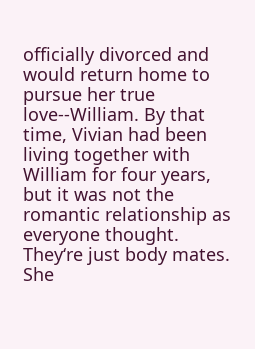officially divorced and would return home to pursue her true love--William. By that time, Vivian had been living together with William for four years, but it was not the romantic relationship as everyone thought. They‘re just body mates. She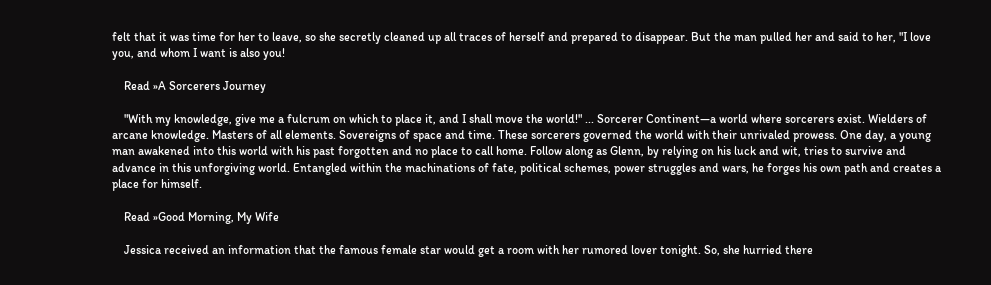felt that it was time for her to leave, so she secretly cleaned up all traces of herself and prepared to disappear. But the man pulled her and said to her, "I love you, and whom I want is also you!

    Read »A Sorcerers Journey

    "With my knowledge, give me a fulcrum on which to place it, and I shall move the world!" ... Sorcerer Continent—a world where sorcerers exist. Wielders of arcane knowledge. Masters of all elements. Sovereigns of space and time. These sorcerers governed the world with their unrivaled prowess. One day, a young man awakened into this world with his past forgotten and no place to call home. Follow along as Glenn, by relying on his luck and wit, tries to survive and advance in this unforgiving world. Entangled within the machinations of fate, political schemes, power struggles and wars, he forges his own path and creates a place for himself.

    Read »Good Morning, My Wife

    Jessica received an information that the famous female star would get a room with her rumored lover tonight. So, she hurried there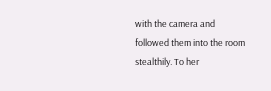with the camera and followed them into the room stealthily. To her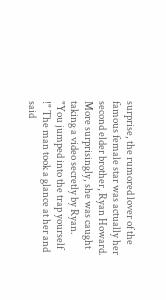surprise, the rumored lover of the famous female star was actually her second elder brother, Ryan Howard. More surprisingly, she was caught taking a video secretly by Ryan. "You jumped into the trap yourself !" The man took a glance at her and said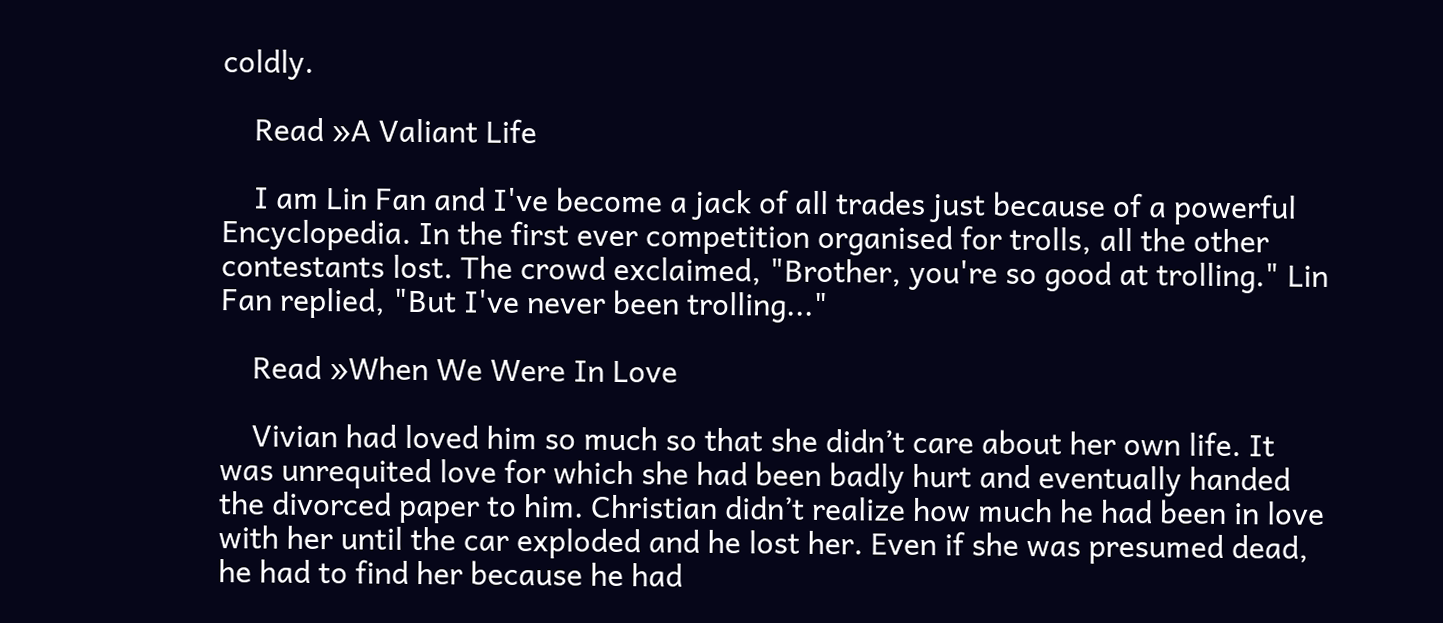coldly.

    Read »A Valiant Life

    I am Lin Fan and I've become a jack of all trades just because of a powerful Encyclopedia. In the first ever competition organised for trolls, all the other contestants lost. The crowd exclaimed, "Brother, you're so good at trolling." Lin Fan replied, "But I've never been trolling..."

    Read »When We Were In Love

    Vivian had loved him so much so that she didn’t care about her own life. It was unrequited love for which she had been badly hurt and eventually handed the divorced paper to him. Christian didn’t realize how much he had been in love with her until the car exploded and he lost her. Even if she was presumed dead, he had to find her because he had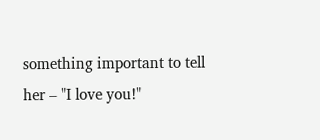something important to tell her – "I love you!"